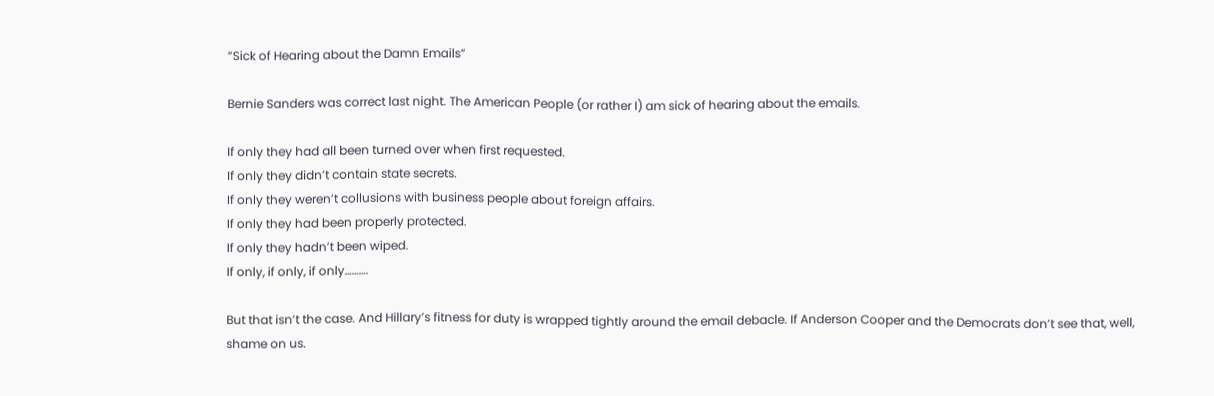“Sick of Hearing about the Damn Emails”

Bernie Sanders was correct last night. The American People (or rather I) am sick of hearing about the emails.

If only they had all been turned over when first requested.
If only they didn’t contain state secrets.
If only they weren’t collusions with business people about foreign affairs.
If only they had been properly protected.
If only they hadn’t been wiped.
If only, if only, if only……….

But that isn’t the case. And Hillary’s fitness for duty is wrapped tightly around the email debacle. If Anderson Cooper and the Democrats don’t see that, well, shame on us.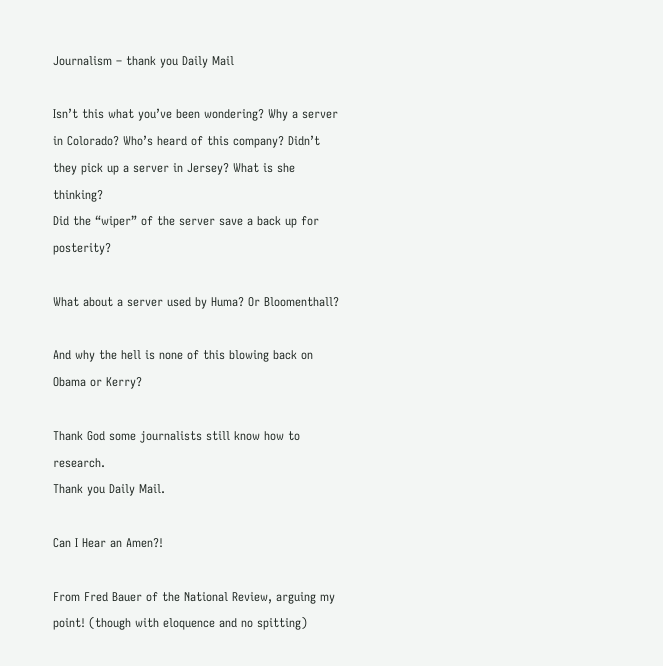Journalism – thank you Daily Mail

Isn’t this what you’ve been wondering? Why a server in Colorado? Who’s heard of this company? Didn’t they pick up a server in Jersey? What is she thinking?
Did the “wiper” of the server save a back up for posterity?

What about a server used by Huma? Or Bloomenthall?

And why the hell is none of this blowing back on Obama or Kerry?

Thank God some journalists still know how to research.
Thank you Daily Mail.

Can I Hear an Amen?!

From Fred Bauer of the National Review, arguing my point! (though with eloquence and no spitting)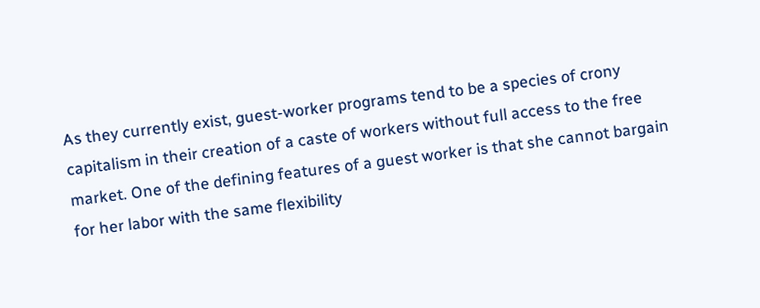As they currently exist, guest-worker programs tend to be a species of crony capitalism in their creation of a caste of workers without full access to the free market. One of the defining features of a guest worker is that she cannot bargain for her labor with the same flexibility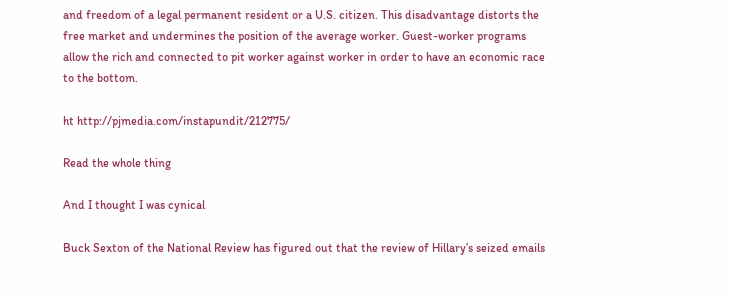and freedom of a legal permanent resident or a U.S. citizen. This disadvantage distorts the free market and undermines the position of the average worker. Guest-worker programs allow the rich and connected to pit worker against worker in order to have an economic race to the bottom.

ht http://pjmedia.com/instapundit/212775/

Read the whole thing

And I thought I was cynical

Buck Sexton of the National Review has figured out that the review of Hillary’s seized emails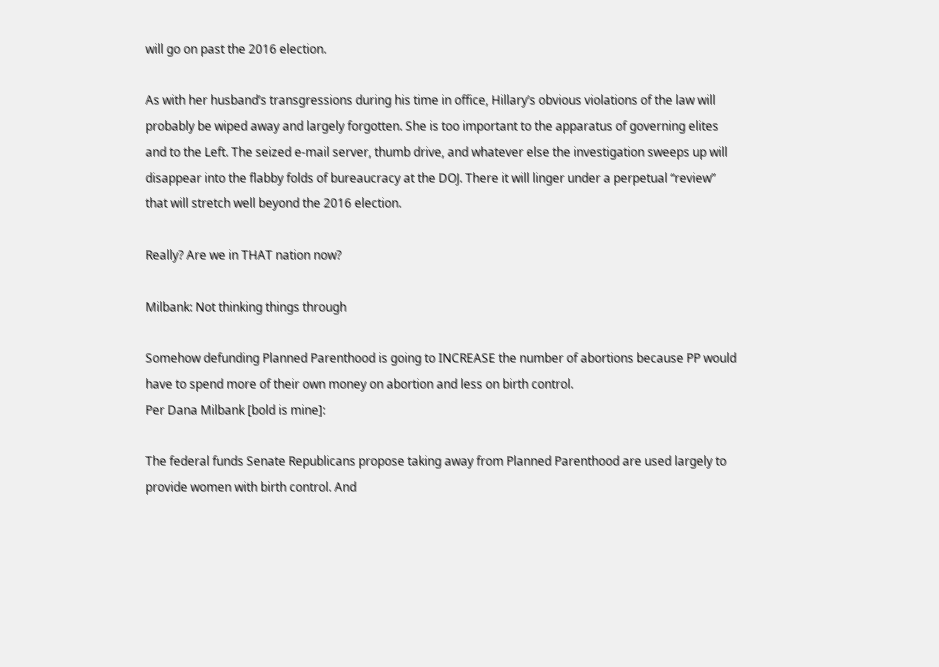will go on past the 2016 election.

As with her husband’s transgressions during his time in office, Hillary’s obvious violations of the law will probably be wiped away and largely forgotten. She is too important to the apparatus of governing elites and to the Left. The seized e-mail server, thumb drive, and whatever else the investigation sweeps up will disappear into the flabby folds of bureaucracy at the DOJ. There it will linger under a perpetual “review” that will stretch well beyond the 2016 election.

Really? Are we in THAT nation now?

Milbank: Not thinking things through

Somehow defunding Planned Parenthood is going to INCREASE the number of abortions because PP would have to spend more of their own money on abortion and less on birth control.
Per Dana Milbank [bold is mine]:

The federal funds Senate Republicans propose taking away from Planned Parenthood are used largely to provide women with birth control. And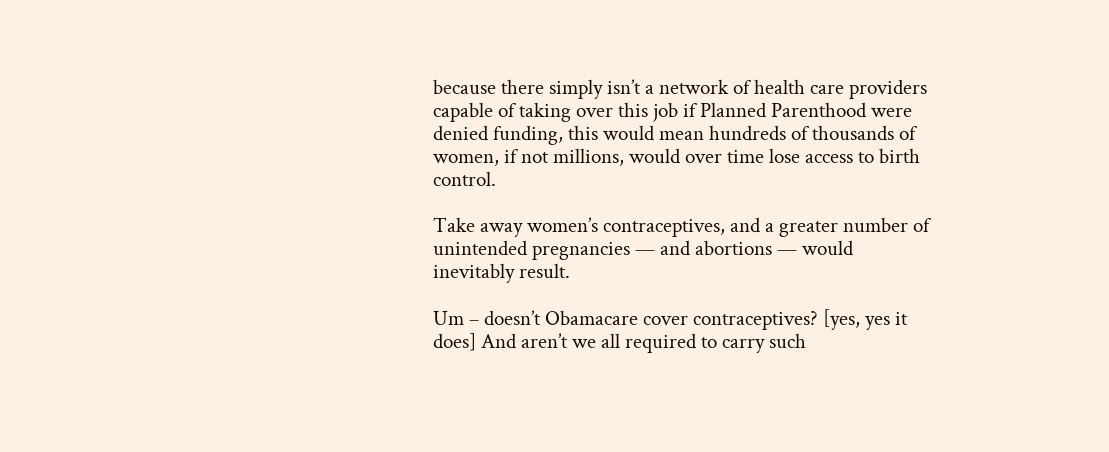because there simply isn’t a network of health care providers capable of taking over this job if Planned Parenthood were denied funding, this would mean hundreds of thousands of women, if not millions, would over time lose access to birth control.

Take away women’s contraceptives, and a greater number of unintended pregnancies — and abortions — would inevitably result.

Um – doesn’t Obamacare cover contraceptives? [yes, yes it does] And aren’t we all required to carry such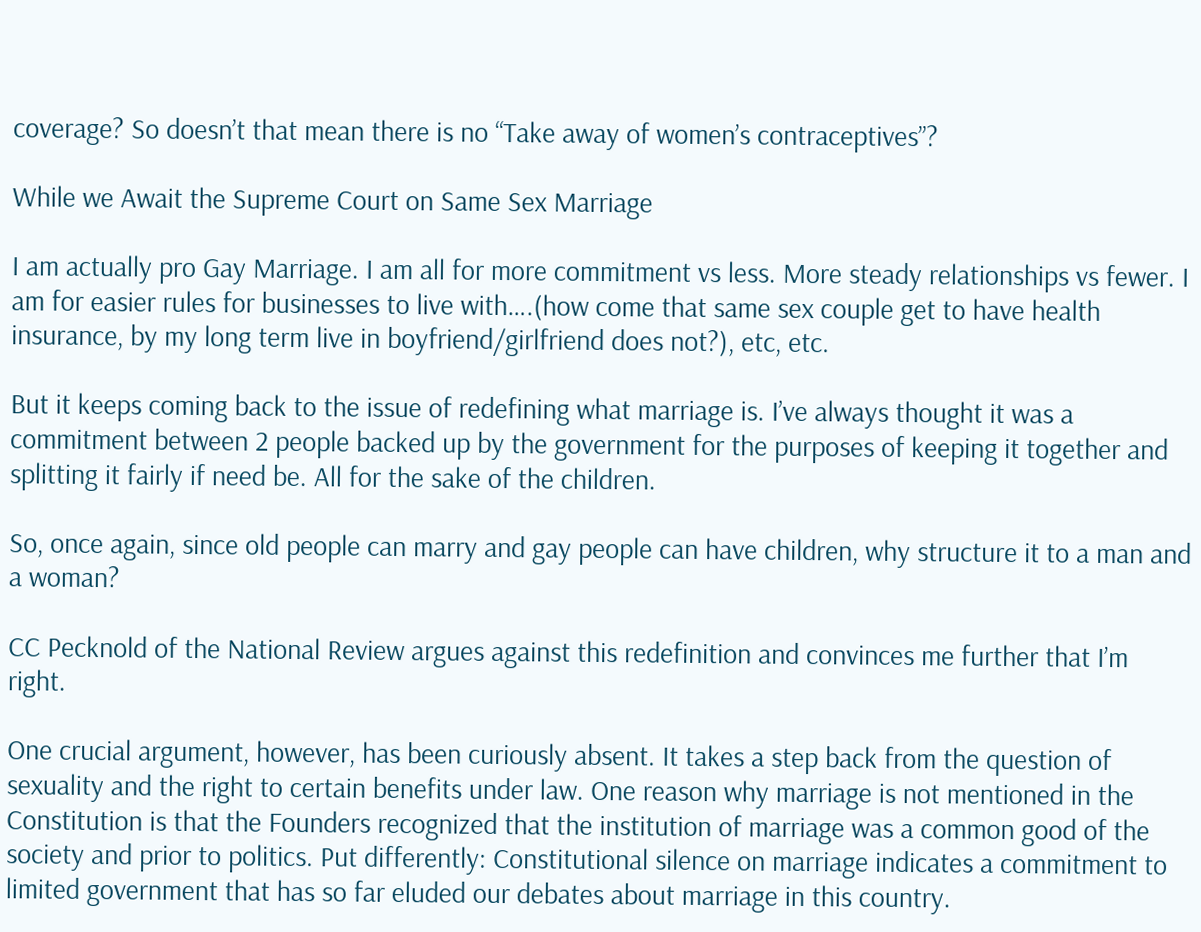coverage? So doesn’t that mean there is no “Take away of women’s contraceptives”?

While we Await the Supreme Court on Same Sex Marriage

I am actually pro Gay Marriage. I am all for more commitment vs less. More steady relationships vs fewer. I am for easier rules for businesses to live with….(how come that same sex couple get to have health insurance, by my long term live in boyfriend/girlfriend does not?), etc, etc.

But it keeps coming back to the issue of redefining what marriage is. I’ve always thought it was a commitment between 2 people backed up by the government for the purposes of keeping it together and splitting it fairly if need be. All for the sake of the children.

So, once again, since old people can marry and gay people can have children, why structure it to a man and a woman?

CC Pecknold of the National Review argues against this redefinition and convinces me further that I’m right.

One crucial argument, however, has been curiously absent. It takes a step back from the question of sexuality and the right to certain benefits under law. One reason why marriage is not mentioned in the Constitution is that the Founders recognized that the institution of marriage was a common good of the society and prior to politics. Put differently: Constitutional silence on marriage indicates a commitment to limited government that has so far eluded our debates about marriage in this country.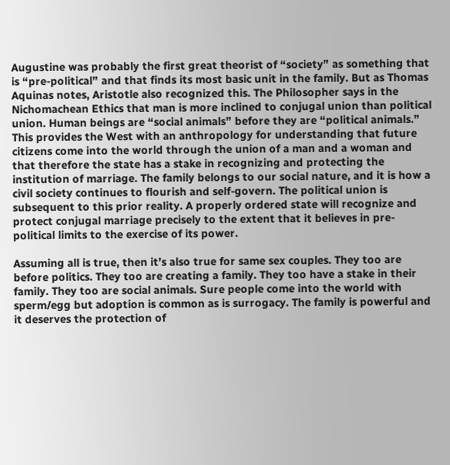Augustine was probably the first great theorist of “society” as something that is “pre-political” and that finds its most basic unit in the family. But as Thomas Aquinas notes, Aristotle also recognized this. The Philosopher says in the Nichomachean Ethics that man is more inclined to conjugal union than political union. Human beings are “social animals” before they are “political animals.” This provides the West with an anthropology for understanding that future citizens come into the world through the union of a man and a woman and that therefore the state has a stake in recognizing and protecting the institution of marriage. The family belongs to our social nature, and it is how a civil society continues to flourish and self-govern. The political union is subsequent to this prior reality. A properly ordered state will recognize and protect conjugal marriage precisely to the extent that it believes in pre-political limits to the exercise of its power.

Assuming all is true, then it’s also true for same sex couples. They too are before politics. They too are creating a family. They too have a stake in their family. They too are social animals. Sure people come into the world with sperm/egg but adoption is common as is surrogacy. The family is powerful and it deserves the protection of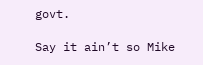govt.

Say it ain’t so Mike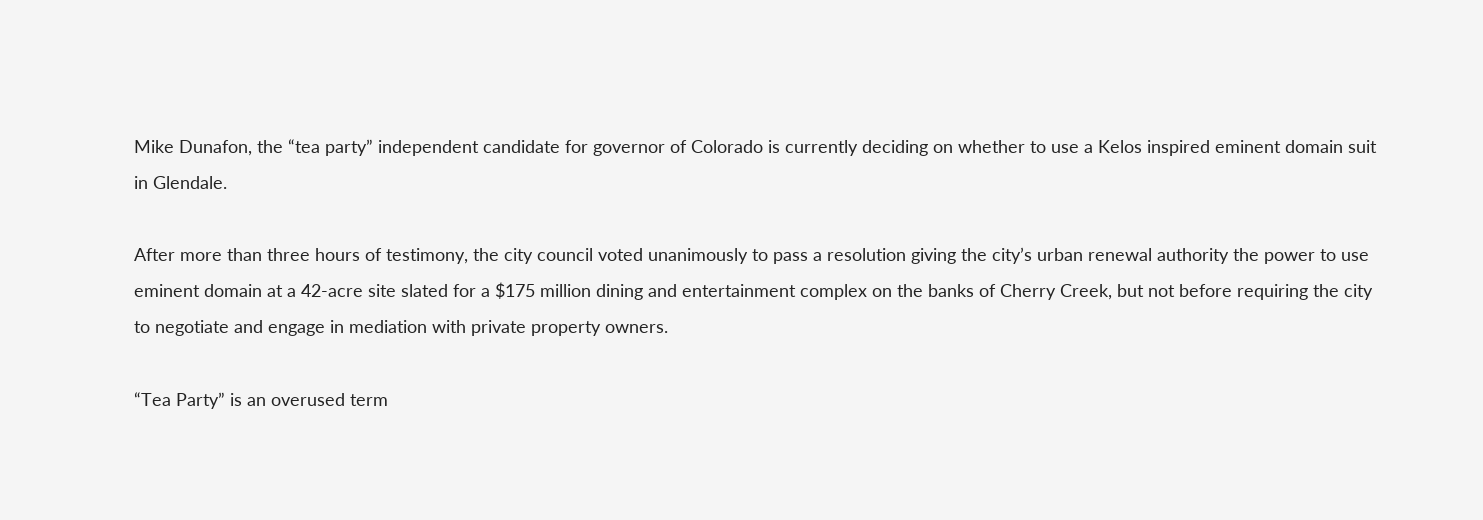Mike Dunafon, the “tea party” independent candidate for governor of Colorado is currently deciding on whether to use a Kelos inspired eminent domain suit in Glendale.

After more than three hours of testimony, the city council voted unanimously to pass a resolution giving the city’s urban renewal authority the power to use eminent domain at a 42-acre site slated for a $175 million dining and entertainment complex on the banks of Cherry Creek, but not before requiring the city to negotiate and engage in mediation with private property owners.

“Tea Party” is an overused term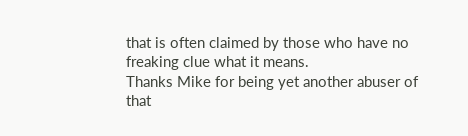that is often claimed by those who have no freaking clue what it means.
Thanks Mike for being yet another abuser of that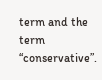term and the term “conservative”.